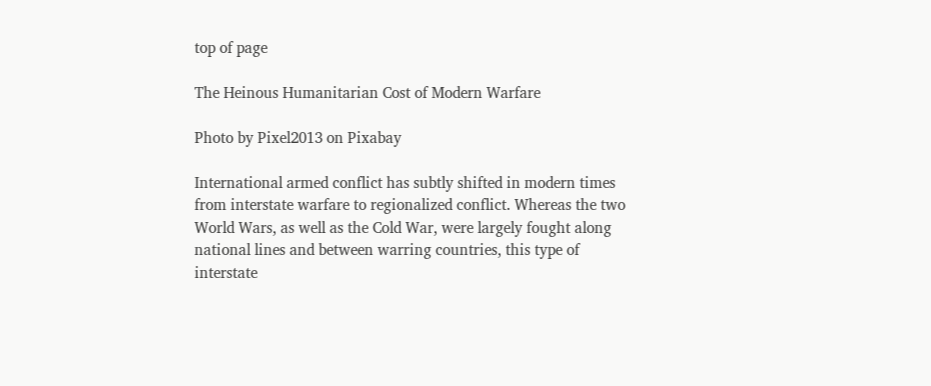top of page

The Heinous Humanitarian Cost of Modern Warfare

Photo by Pixel2013 on Pixabay

International armed conflict has subtly shifted in modern times from interstate warfare to regionalized conflict. Whereas the two World Wars, as well as the Cold War, were largely fought along national lines and between warring countries, this type of interstate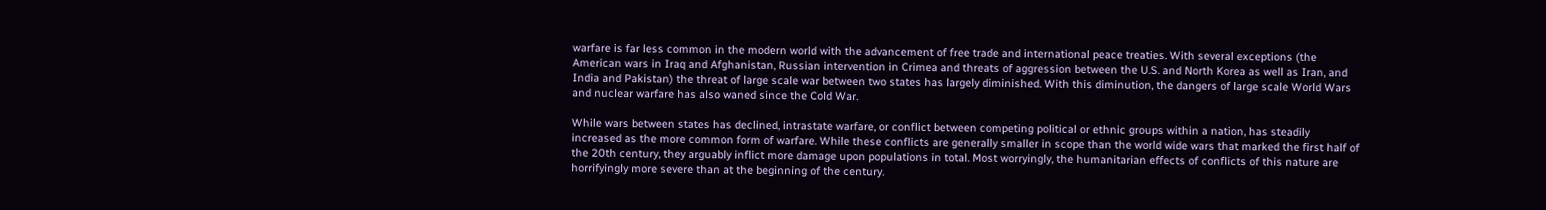warfare is far less common in the modern world with the advancement of free trade and international peace treaties. With several exceptions (the American wars in Iraq and Afghanistan, Russian intervention in Crimea and threats of aggression between the U.S. and North Korea as well as Iran, and India and Pakistan) the threat of large scale war between two states has largely diminished. With this diminution, the dangers of large scale World Wars and nuclear warfare has also waned since the Cold War.

While wars between states has declined, intrastate warfare, or conflict between competing political or ethnic groups within a nation, has steadily increased as the more common form of warfare. While these conflicts are generally smaller in scope than the world wide wars that marked the first half of the 20th century, they arguably inflict more damage upon populations in total. Most worryingly, the humanitarian effects of conflicts of this nature are horrifyingly more severe than at the beginning of the century.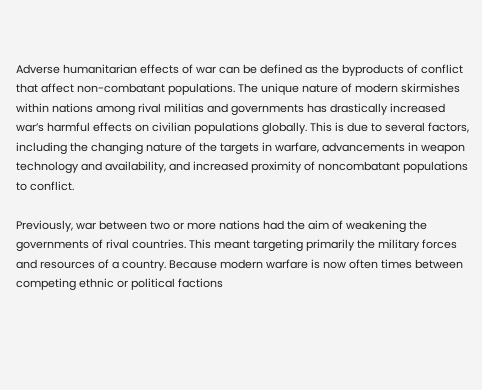Adverse humanitarian effects of war can be defined as the byproducts of conflict that affect non-combatant populations. The unique nature of modern skirmishes within nations among rival militias and governments has drastically increased war’s harmful effects on civilian populations globally. This is due to several factors, including the changing nature of the targets in warfare, advancements in weapon technology and availability, and increased proximity of noncombatant populations to conflict.

Previously, war between two or more nations had the aim of weakening the governments of rival countries. This meant targeting primarily the military forces and resources of a country. Because modern warfare is now often times between competing ethnic or political factions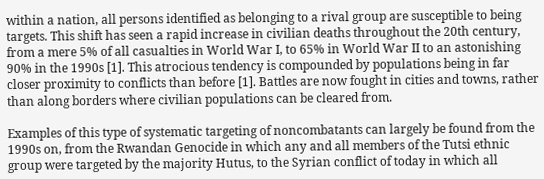within a nation, all persons identified as belonging to a rival group are susceptible to being targets. This shift has seen a rapid increase in civilian deaths throughout the 20th century, from a mere 5% of all casualties in World War I, to 65% in World War II to an astonishing 90% in the 1990s [1]. This atrocious tendency is compounded by populations being in far closer proximity to conflicts than before [1]. Battles are now fought in cities and towns, rather than along borders where civilian populations can be cleared from.

Examples of this type of systematic targeting of noncombatants can largely be found from the 1990s on, from the Rwandan Genocide in which any and all members of the Tutsi ethnic group were targeted by the majority Hutus, to the Syrian conflict of today in which all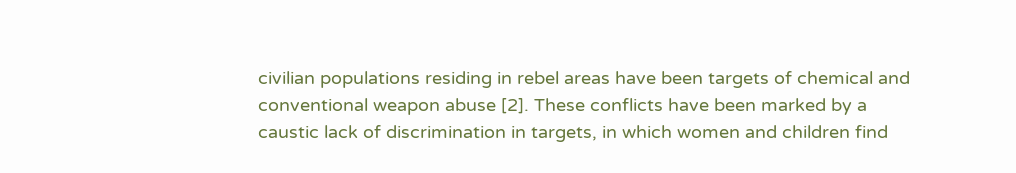civilian populations residing in rebel areas have been targets of chemical and conventional weapon abuse [2]. These conflicts have been marked by a caustic lack of discrimination in targets, in which women and children find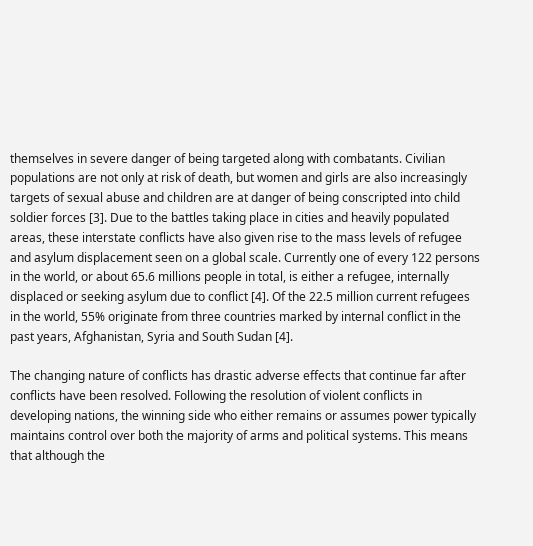themselves in severe danger of being targeted along with combatants. Civilian populations are not only at risk of death, but women and girls are also increasingly targets of sexual abuse and children are at danger of being conscripted into child soldier forces [3]. Due to the battles taking place in cities and heavily populated areas, these interstate conflicts have also given rise to the mass levels of refugee and asylum displacement seen on a global scale. Currently one of every 122 persons in the world, or about 65.6 millions people in total, is either a refugee, internally displaced or seeking asylum due to conflict [4]. Of the 22.5 million current refugees in the world, 55% originate from three countries marked by internal conflict in the past years, Afghanistan, Syria and South Sudan [4].

The changing nature of conflicts has drastic adverse effects that continue far after conflicts have been resolved. Following the resolution of violent conflicts in developing nations, the winning side who either remains or assumes power typically maintains control over both the majority of arms and political systems. This means that although the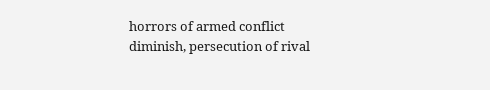horrors of armed conflict diminish, persecution of rival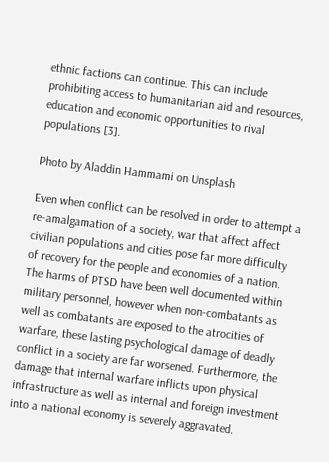ethnic factions can continue. This can include prohibiting access to humanitarian aid and resources, education and economic opportunities to rival populations [3].

Photo by Aladdin Hammami on Unsplash

Even when conflict can be resolved in order to attempt a re-amalgamation of a society, war that affect affect civilian populations and cities pose far more difficulty of recovery for the people and economies of a nation. The harms of PTSD have been well documented within military personnel, however when non-combatants as well as combatants are exposed to the atrocities of warfare, these lasting psychological damage of deadly conflict in a society are far worsened. Furthermore, the damage that internal warfare inflicts upon physical infrastructure as well as internal and foreign investment into a national economy is severely aggravated.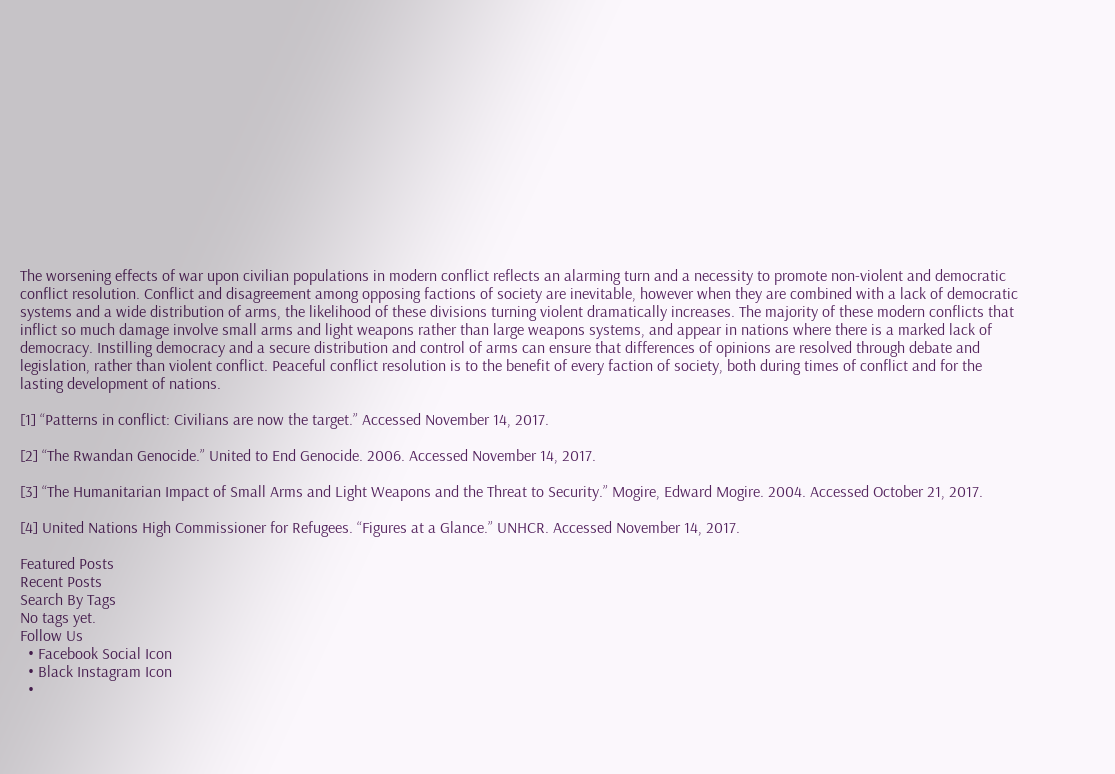The worsening effects of war upon civilian populations in modern conflict reflects an alarming turn and a necessity to promote non-violent and democratic conflict resolution. Conflict and disagreement among opposing factions of society are inevitable, however when they are combined with a lack of democratic systems and a wide distribution of arms, the likelihood of these divisions turning violent dramatically increases. The majority of these modern conflicts that inflict so much damage involve small arms and light weapons rather than large weapons systems, and appear in nations where there is a marked lack of democracy. Instilling democracy and a secure distribution and control of arms can ensure that differences of opinions are resolved through debate and legislation, rather than violent conflict. Peaceful conflict resolution is to the benefit of every faction of society, both during times of conflict and for the lasting development of nations.

[1] “Patterns in conflict: Civilians are now the target.” Accessed November 14, 2017.

[2] “The Rwandan Genocide.” United to End Genocide. 2006. Accessed November 14, 2017.

[3] “The Humanitarian Impact of Small Arms and Light Weapons and the Threat to Security.” Mogire, Edward Mogire. 2004. Accessed October 21, 2017.

[4] United Nations High Commissioner for Refugees. “Figures at a Glance.” UNHCR. Accessed November 14, 2017.

Featured Posts
Recent Posts
Search By Tags
No tags yet.
Follow Us
  • Facebook Social Icon
  • Black Instagram Icon
  •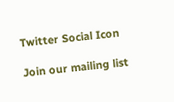Twitter Social Icon

Join our mailing list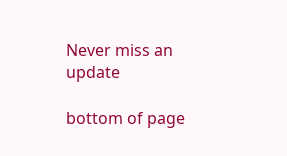Never miss an update

bottom of page